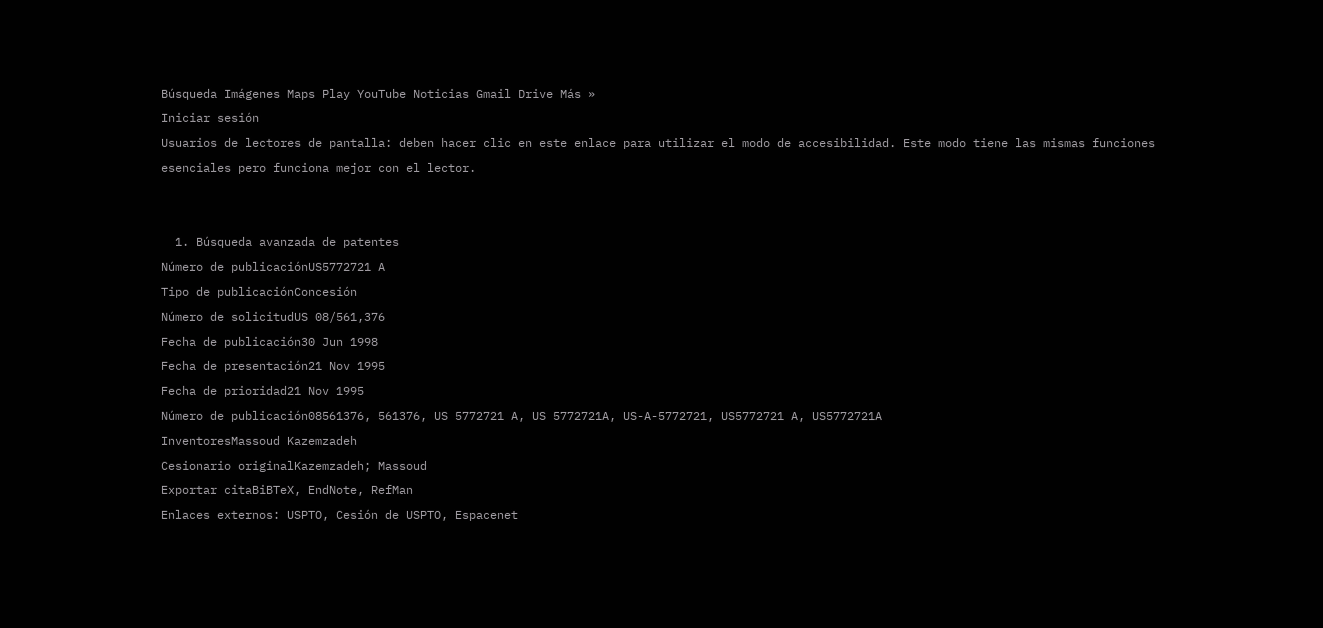Búsqueda Imágenes Maps Play YouTube Noticias Gmail Drive Más »
Iniciar sesión
Usuarios de lectores de pantalla: deben hacer clic en este enlace para utilizar el modo de accesibilidad. Este modo tiene las mismas funciones esenciales pero funciona mejor con el lector.


  1. Búsqueda avanzada de patentes
Número de publicaciónUS5772721 A
Tipo de publicaciónConcesión
Número de solicitudUS 08/561,376
Fecha de publicación30 Jun 1998
Fecha de presentación21 Nov 1995
Fecha de prioridad21 Nov 1995
Número de publicación08561376, 561376, US 5772721 A, US 5772721A, US-A-5772721, US5772721 A, US5772721A
InventoresMassoud Kazemzadeh
Cesionario originalKazemzadeh; Massoud
Exportar citaBiBTeX, EndNote, RefMan
Enlaces externos: USPTO, Cesión de USPTO, Espacenet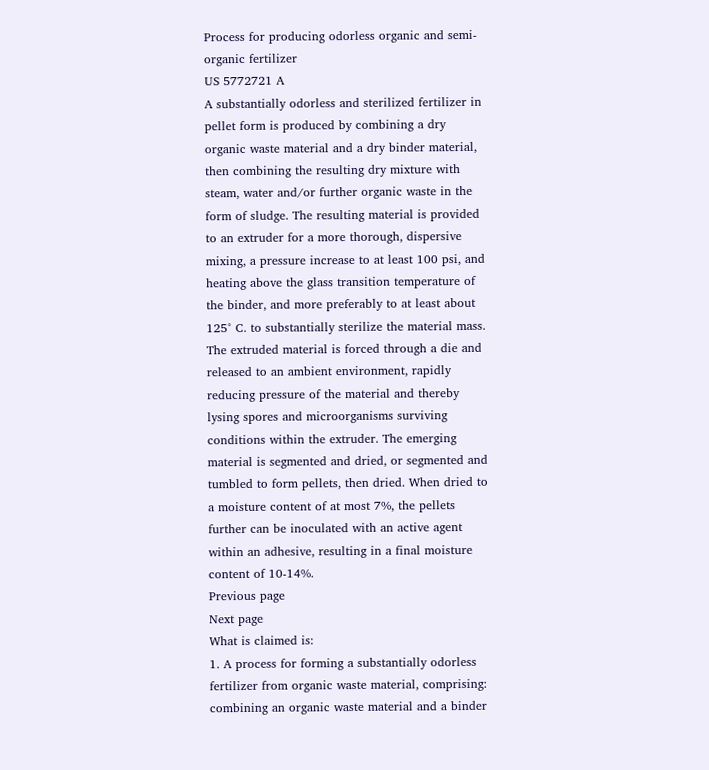Process for producing odorless organic and semi-organic fertilizer
US 5772721 A
A substantially odorless and sterilized fertilizer in pellet form is produced by combining a dry organic waste material and a dry binder material, then combining the resulting dry mixture with steam, water and/or further organic waste in the form of sludge. The resulting material is provided to an extruder for a more thorough, dispersive mixing, a pressure increase to at least 100 psi, and heating above the glass transition temperature of the binder, and more preferably to at least about 125° C. to substantially sterilize the material mass. The extruded material is forced through a die and released to an ambient environment, rapidly reducing pressure of the material and thereby lysing spores and microorganisms surviving conditions within the extruder. The emerging material is segmented and dried, or segmented and tumbled to form pellets, then dried. When dried to a moisture content of at most 7%, the pellets further can be inoculated with an active agent within an adhesive, resulting in a final moisture content of 10-14%.
Previous page
Next page
What is claimed is:
1. A process for forming a substantially odorless fertilizer from organic waste material, comprising:
combining an organic waste material and a binder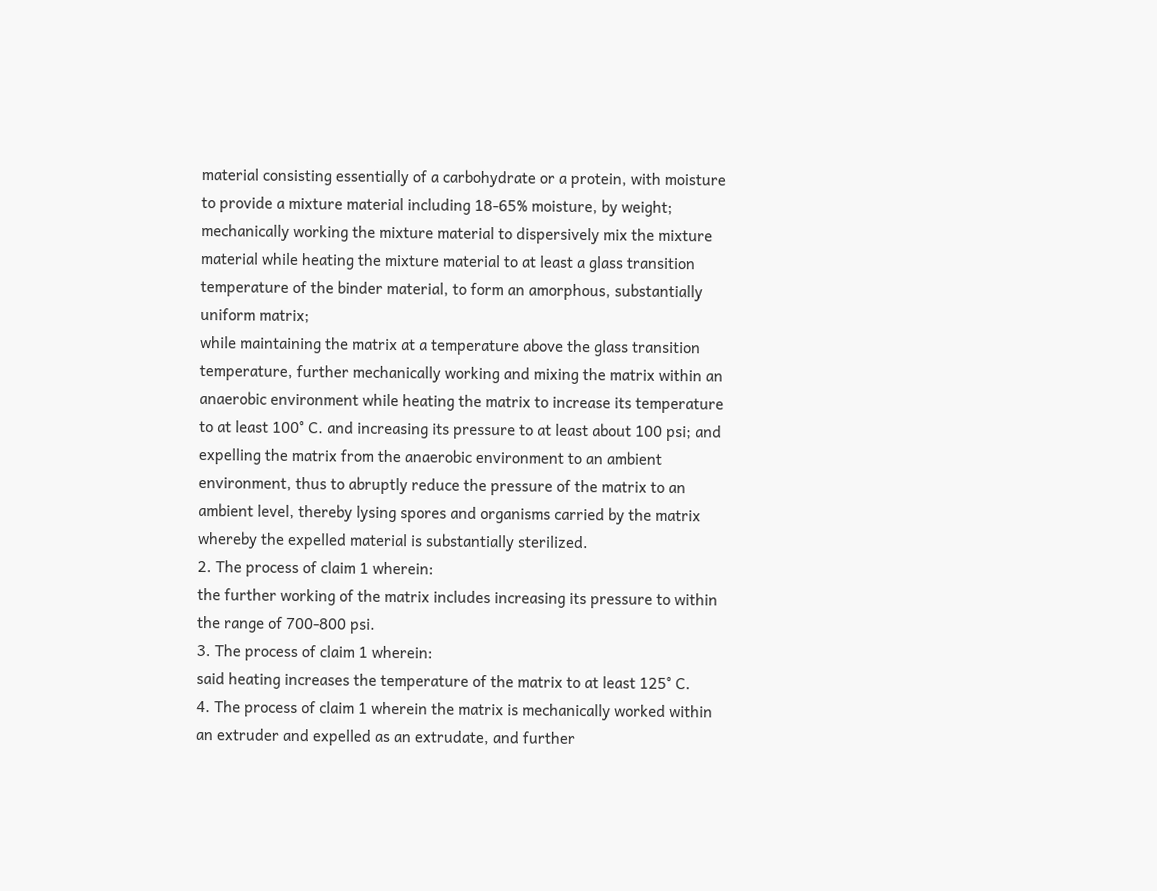material consisting essentially of a carbohydrate or a protein, with moisture to provide a mixture material including 18-65% moisture, by weight;
mechanically working the mixture material to dispersively mix the mixture material while heating the mixture material to at least a glass transition temperature of the binder material, to form an amorphous, substantially uniform matrix;
while maintaining the matrix at a temperature above the glass transition temperature, further mechanically working and mixing the matrix within an anaerobic environment while heating the matrix to increase its temperature to at least 100° C. and increasing its pressure to at least about 100 psi; and
expelling the matrix from the anaerobic environment to an ambient environment, thus to abruptly reduce the pressure of the matrix to an ambient level, thereby lysing spores and organisms carried by the matrix whereby the expelled material is substantially sterilized.
2. The process of claim 1 wherein:
the further working of the matrix includes increasing its pressure to within the range of 700-800 psi.
3. The process of claim 1 wherein:
said heating increases the temperature of the matrix to at least 125° C.
4. The process of claim 1 wherein the matrix is mechanically worked within an extruder and expelled as an extrudate, and further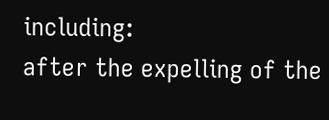including:
after the expelling of the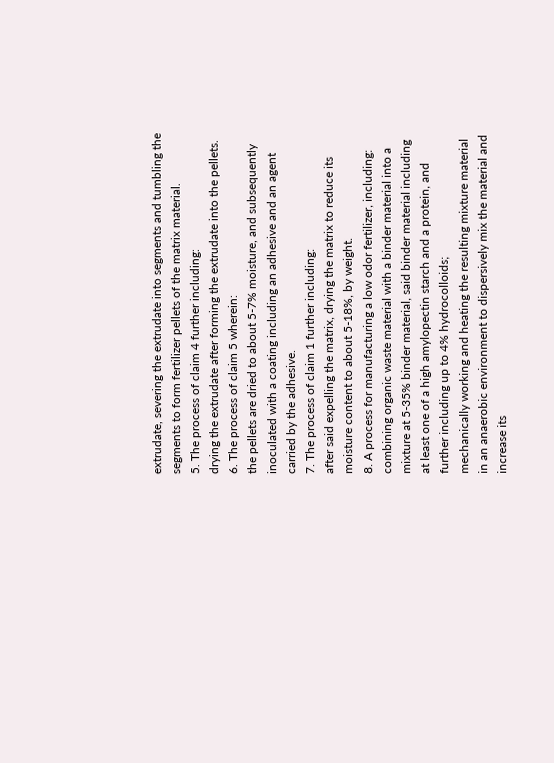extrudate, severing the extrudate into segments and tumbling the segments to form fertilizer pellets of the matrix material.
5. The process of claim 4 further including:
drying the extrudate after forming the extrudate into the pellets.
6. The process of claim 5 wherein:
the pellets are dried to about 5-7% moisture, and subsequently inoculated with a coating including an adhesive and an agent carried by the adhesive.
7. The process of claim 1 further including:
after said expelling the matrix, drying the matrix to reduce its moisture content to about 5-18%, by weight.
8. A process for manufacturing a low odor fertilizer, including:
combining organic waste material with a binder material into a mixture at 5-35% binder material, said binder material including at least one of a high amylopectin starch and a protein, and further including up to 4% hydrocolloids;
mechanically working and heating the resulting mixture material in an anaerobic environment to dispersively mix the material and increase its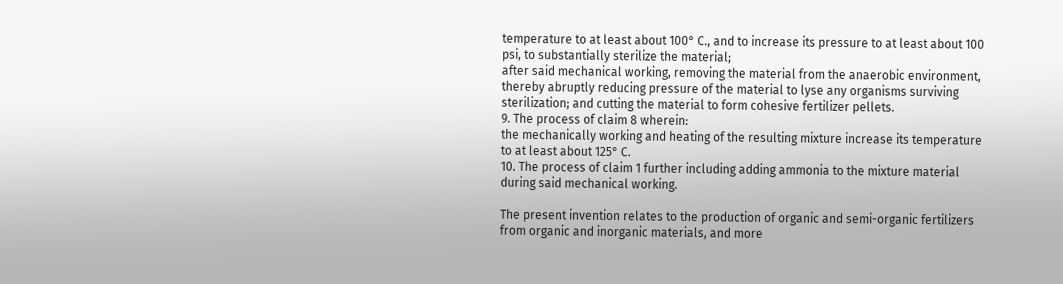temperature to at least about 100° C., and to increase its pressure to at least about 100 psi, to substantially sterilize the material;
after said mechanical working, removing the material from the anaerobic environment, thereby abruptly reducing pressure of the material to lyse any organisms surviving sterilization; and cutting the material to form cohesive fertilizer pellets.
9. The process of claim 8 wherein:
the mechanically working and heating of the resulting mixture increase its temperature to at least about 125° C.
10. The process of claim 1 further including adding ammonia to the mixture material during said mechanical working.

The present invention relates to the production of organic and semi-organic fertilizers from organic and inorganic materials, and more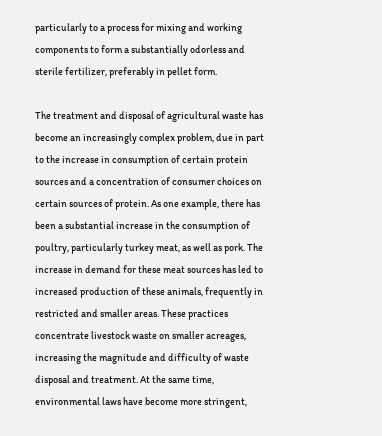particularly to a process for mixing and working components to form a substantially odorless and sterile fertilizer, preferably in pellet form.

The treatment and disposal of agricultural waste has become an increasingly complex problem, due in part to the increase in consumption of certain protein sources and a concentration of consumer choices on certain sources of protein. As one example, there has been a substantial increase in the consumption of poultry, particularly turkey meat, as well as pork. The increase in demand for these meat sources has led to increased production of these animals, frequently in restricted and smaller areas. These practices concentrate livestock waste on smaller acreages, increasing the magnitude and difficulty of waste disposal and treatment. At the same time, environmental laws have become more stringent,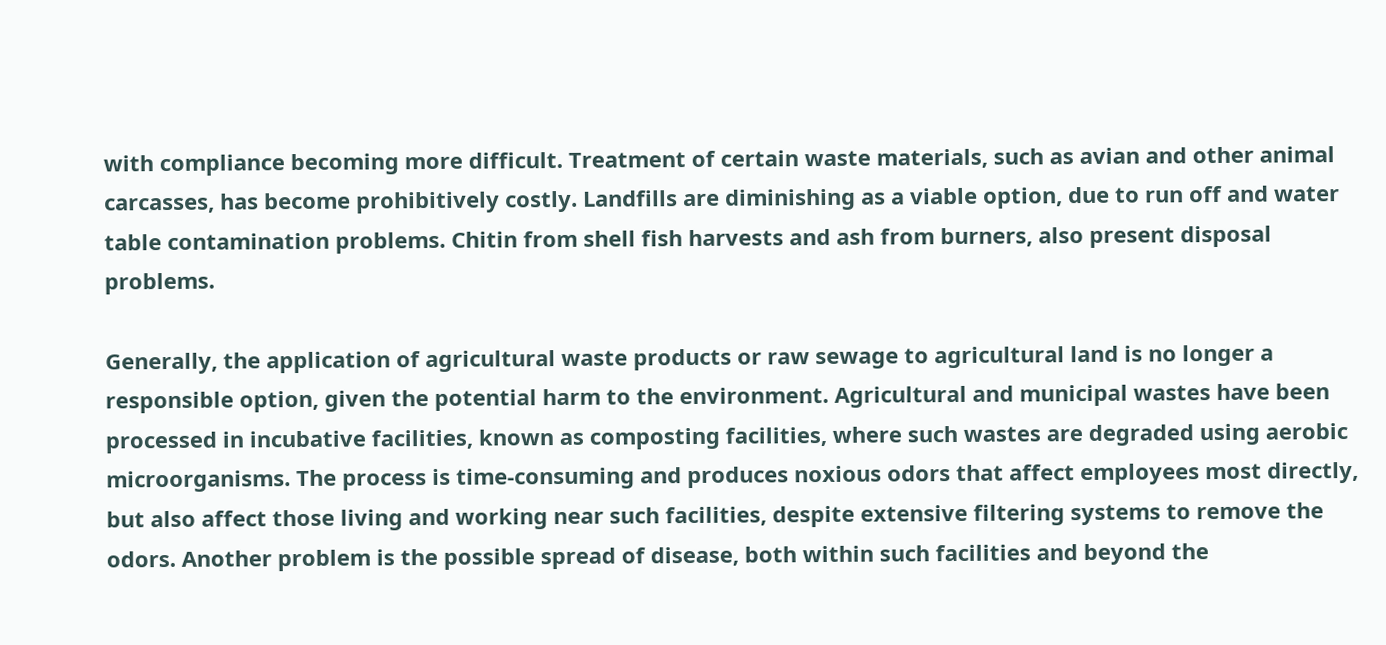with compliance becoming more difficult. Treatment of certain waste materials, such as avian and other animal carcasses, has become prohibitively costly. Landfills are diminishing as a viable option, due to run off and water table contamination problems. Chitin from shell fish harvests and ash from burners, also present disposal problems.

Generally, the application of agricultural waste products or raw sewage to agricultural land is no longer a responsible option, given the potential harm to the environment. Agricultural and municipal wastes have been processed in incubative facilities, known as composting facilities, where such wastes are degraded using aerobic microorganisms. The process is time-consuming and produces noxious odors that affect employees most directly, but also affect those living and working near such facilities, despite extensive filtering systems to remove the odors. Another problem is the possible spread of disease, both within such facilities and beyond the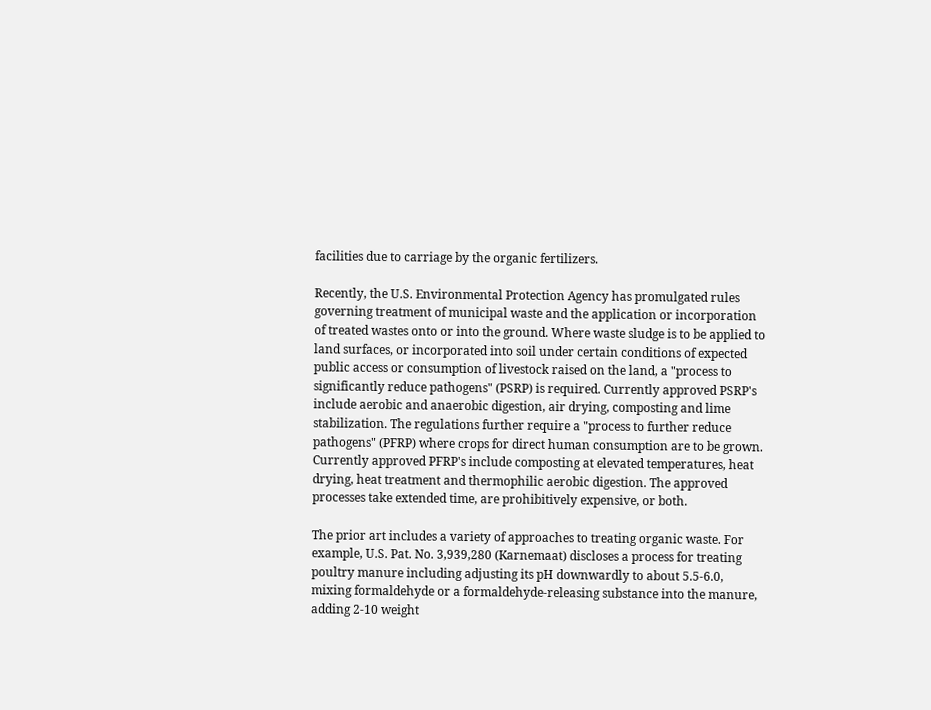facilities due to carriage by the organic fertilizers.

Recently, the U.S. Environmental Protection Agency has promulgated rules governing treatment of municipal waste and the application or incorporation of treated wastes onto or into the ground. Where waste sludge is to be applied to land surfaces, or incorporated into soil under certain conditions of expected public access or consumption of livestock raised on the land, a "process to significantly reduce pathogens" (PSRP) is required. Currently approved PSRP's include aerobic and anaerobic digestion, air drying, composting and lime stabilization. The regulations further require a "process to further reduce pathogens" (PFRP) where crops for direct human consumption are to be grown. Currently approved PFRP's include composting at elevated temperatures, heat drying, heat treatment and thermophilic aerobic digestion. The approved processes take extended time, are prohibitively expensive, or both.

The prior art includes a variety of approaches to treating organic waste. For example, U.S. Pat. No. 3,939,280 (Karnemaat) discloses a process for treating poultry manure including adjusting its pH downwardly to about 5.5-6.0, mixing formaldehyde or a formaldehyde-releasing substance into the manure, adding 2-10 weight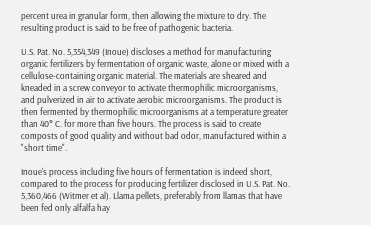percent urea in granular form, then allowing the mixture to dry. The resulting product is said to be free of pathogenic bacteria.

U.S. Pat. No. 5,354,349 (Inoue) discloses a method for manufacturing organic fertilizers by fermentation of organic waste, alone or mixed with a cellulose-containing organic material. The materials are sheared and kneaded in a screw conveyor to activate thermophilic microorganisms, and pulverized in air to activate aerobic microorganisms. The product is then fermented by thermophilic microorganisms at a temperature greater than 40° C. for more than five hours. The process is said to create composts of good quality and without bad odor, manufactured within a "short time".

Inoue's process including five hours of fermentation is indeed short, compared to the process for producing fertilizer disclosed in U.S. Pat. No. 5,360,466 (Witmer et al). Llama pellets, preferably from llamas that have been fed only alfalfa hay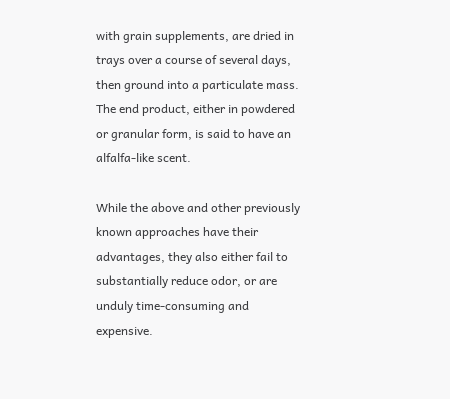with grain supplements, are dried in trays over a course of several days, then ground into a particulate mass. The end product, either in powdered or granular form, is said to have an alfalfa-like scent.

While the above and other previously known approaches have their advantages, they also either fail to substantially reduce odor, or are unduly time-consuming and expensive.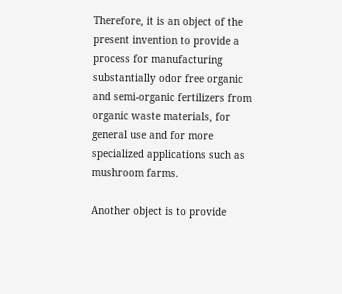Therefore, it is an object of the present invention to provide a process for manufacturing substantially odor free organic and semi-organic fertilizers from organic waste materials, for general use and for more specialized applications such as mushroom farms.

Another object is to provide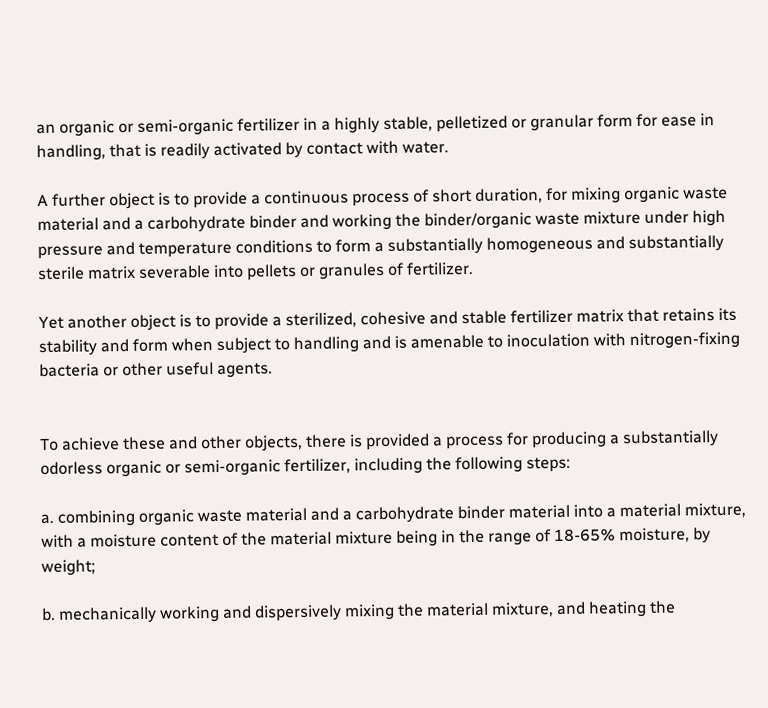an organic or semi-organic fertilizer in a highly stable, pelletized or granular form for ease in handling, that is readily activated by contact with water.

A further object is to provide a continuous process of short duration, for mixing organic waste material and a carbohydrate binder and working the binder/organic waste mixture under high pressure and temperature conditions to form a substantially homogeneous and substantially sterile matrix severable into pellets or granules of fertilizer.

Yet another object is to provide a sterilized, cohesive and stable fertilizer matrix that retains its stability and form when subject to handling and is amenable to inoculation with nitrogen-fixing bacteria or other useful agents.


To achieve these and other objects, there is provided a process for producing a substantially odorless organic or semi-organic fertilizer, including the following steps:

a. combining organic waste material and a carbohydrate binder material into a material mixture, with a moisture content of the material mixture being in the range of 18-65% moisture, by weight;

b. mechanically working and dispersively mixing the material mixture, and heating the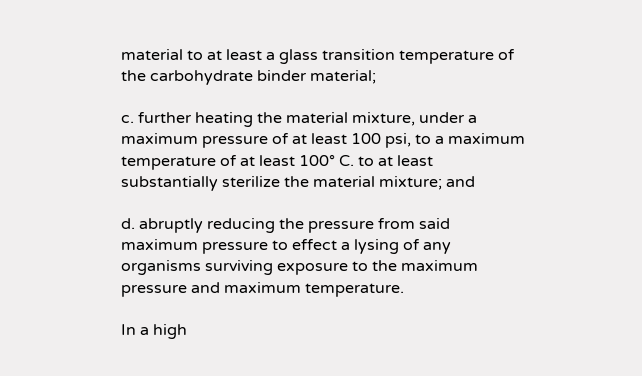material to at least a glass transition temperature of the carbohydrate binder material;

c. further heating the material mixture, under a maximum pressure of at least 100 psi, to a maximum temperature of at least 100° C. to at least substantially sterilize the material mixture; and

d. abruptly reducing the pressure from said maximum pressure to effect a lysing of any organisms surviving exposure to the maximum pressure and maximum temperature.

In a high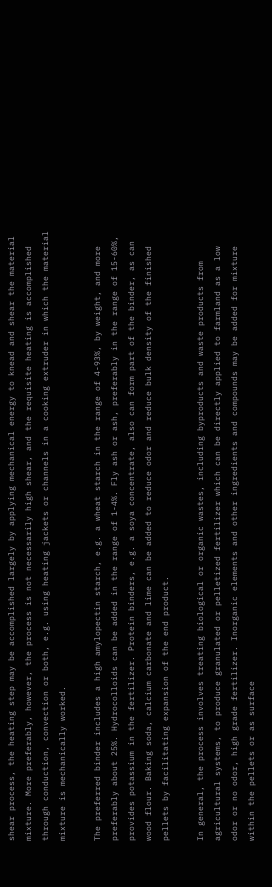shear process, the heating step may be accomplished largely by applying mechanical energy to knead and shear the material mixture. More preferably, however, the process is not necessarily high shear, and the requisite heating is accomplished through conduction, convection or both, e.g. using heating jackets or channels in a cooking extruder in which the material mixture is mechanically worked.

The preferred binder includes a high amylopectin starch, e.g. a wheat starch in the range of 4-93%, by weight, and more preferably about 25%. Hydrocolloids can be added in the range of 1-4%. Fly ash or ash, preferably in the range of 15-60%, provides potassium in the fertilizer. Protein binders, e.g. a soya concentrate, also can form part of the binder, as can wood flour. Baking soda, calcium carbonate and lime can be added to reduce odor and reduce bulk density of the finished pellets by facilitating expansion of the end product.

In general, the process involves treating biological or organic wastes, including byproducts and waste products from agricultural systems, to produce granulated or pelletized fertilizer which can be directly applied to farmland as a low odor or no odor, high grade fertilizer. Inorganic elements and other ingredients and compounds may be added for mixture within the pellets or as surface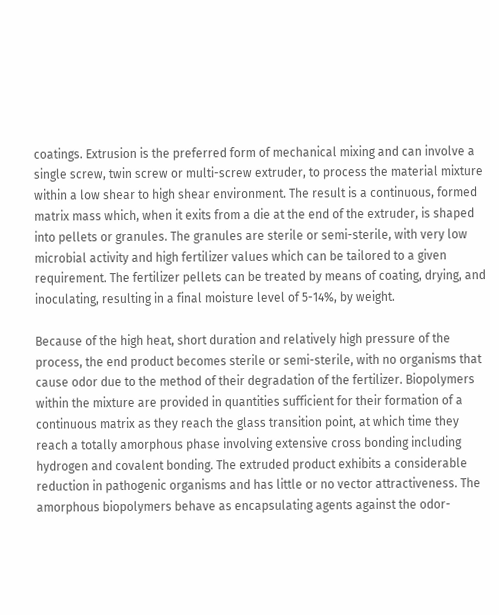coatings. Extrusion is the preferred form of mechanical mixing and can involve a single screw, twin screw or multi-screw extruder, to process the material mixture within a low shear to high shear environment. The result is a continuous, formed matrix mass which, when it exits from a die at the end of the extruder, is shaped into pellets or granules. The granules are sterile or semi-sterile, with very low microbial activity and high fertilizer values which can be tailored to a given requirement. The fertilizer pellets can be treated by means of coating, drying, and inoculating, resulting in a final moisture level of 5-14%, by weight.

Because of the high heat, short duration and relatively high pressure of the process, the end product becomes sterile or semi-sterile, with no organisms that cause odor due to the method of their degradation of the fertilizer. Biopolymers within the mixture are provided in quantities sufficient for their formation of a continuous matrix as they reach the glass transition point, at which time they reach a totally amorphous phase involving extensive cross bonding including hydrogen and covalent bonding. The extruded product exhibits a considerable reduction in pathogenic organisms and has little or no vector attractiveness. The amorphous biopolymers behave as encapsulating agents against the odor-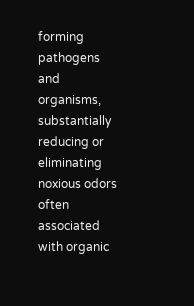forming pathogens and organisms, substantially reducing or eliminating noxious odors often associated with organic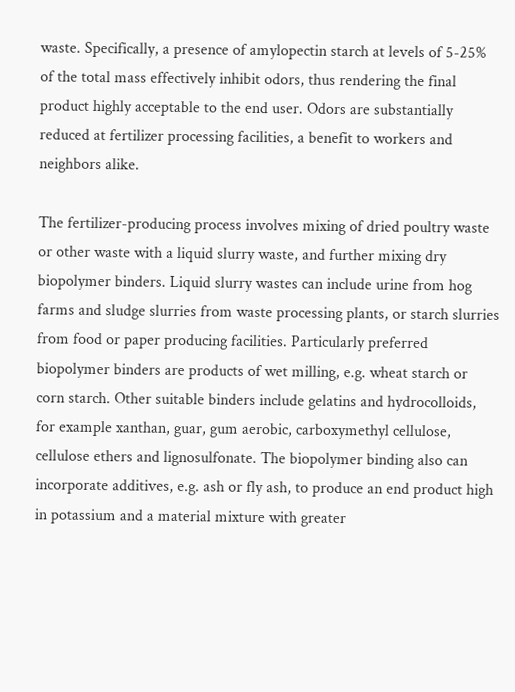waste. Specifically, a presence of amylopectin starch at levels of 5-25% of the total mass effectively inhibit odors, thus rendering the final product highly acceptable to the end user. Odors are substantially reduced at fertilizer processing facilities, a benefit to workers and neighbors alike.

The fertilizer-producing process involves mixing of dried poultry waste or other waste with a liquid slurry waste, and further mixing dry biopolymer binders. Liquid slurry wastes can include urine from hog farms and sludge slurries from waste processing plants, or starch slurries from food or paper producing facilities. Particularly preferred biopolymer binders are products of wet milling, e.g. wheat starch or corn starch. Other suitable binders include gelatins and hydrocolloids, for example xanthan, guar, gum aerobic, carboxymethyl cellulose, cellulose ethers and lignosulfonate. The biopolymer binding also can incorporate additives, e.g. ash or fly ash, to produce an end product high in potassium and a material mixture with greater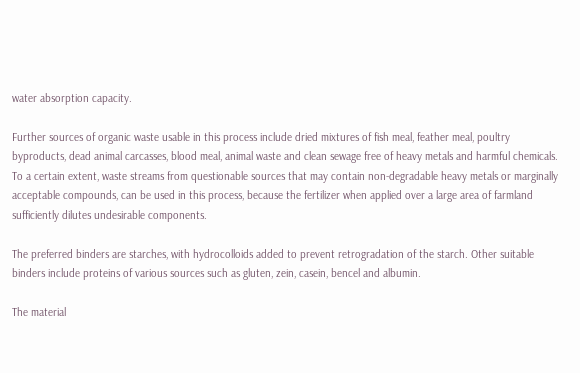water absorption capacity.

Further sources of organic waste usable in this process include dried mixtures of fish meal, feather meal, poultry byproducts, dead animal carcasses, blood meal, animal waste and clean sewage free of heavy metals and harmful chemicals. To a certain extent, waste streams from questionable sources that may contain non-degradable heavy metals or marginally acceptable compounds, can be used in this process, because the fertilizer when applied over a large area of farmland sufficiently dilutes undesirable components.

The preferred binders are starches, with hydrocolloids added to prevent retrogradation of the starch. Other suitable binders include proteins of various sources such as gluten, zein, casein, bencel and albumin.

The material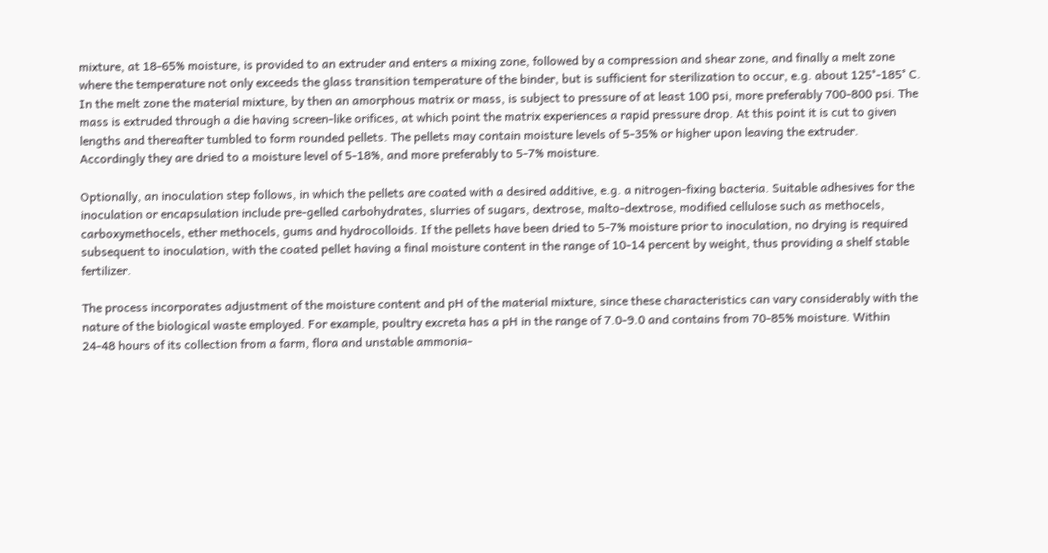mixture, at 18-65% moisture, is provided to an extruder and enters a mixing zone, followed by a compression and shear zone, and finally a melt zone where the temperature not only exceeds the glass transition temperature of the binder, but is sufficient for sterilization to occur, e.g. about 125°-185° C. In the melt zone the material mixture, by then an amorphous matrix or mass, is subject to pressure of at least 100 psi, more preferably 700-800 psi. The mass is extruded through a die having screen-like orifices, at which point the matrix experiences a rapid pressure drop. At this point it is cut to given lengths and thereafter tumbled to form rounded pellets. The pellets may contain moisture levels of 5-35% or higher upon leaving the extruder. Accordingly they are dried to a moisture level of 5-18%, and more preferably to 5-7% moisture.

Optionally, an inoculation step follows, in which the pellets are coated with a desired additive, e.g. a nitrogen-fixing bacteria. Suitable adhesives for the inoculation or encapsulation include pre-gelled carbohydrates, slurries of sugars, dextrose, malto-dextrose, modified cellulose such as methocels, carboxymethocels, ether methocels, gums and hydrocolloids. If the pellets have been dried to 5-7% moisture prior to inoculation, no drying is required subsequent to inoculation, with the coated pellet having a final moisture content in the range of 10-14 percent by weight, thus providing a shelf stable fertilizer.

The process incorporates adjustment of the moisture content and pH of the material mixture, since these characteristics can vary considerably with the nature of the biological waste employed. For example, poultry excreta has a pH in the range of 7.0-9.0 and contains from 70-85% moisture. Within 24-48 hours of its collection from a farm, flora and unstable ammonia-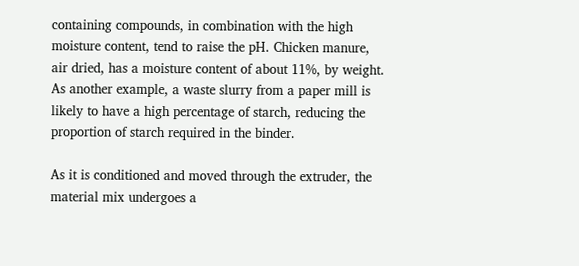containing compounds, in combination with the high moisture content, tend to raise the pH. Chicken manure, air dried, has a moisture content of about 11%, by weight. As another example, a waste slurry from a paper mill is likely to have a high percentage of starch, reducing the proportion of starch required in the binder.

As it is conditioned and moved through the extruder, the material mix undergoes a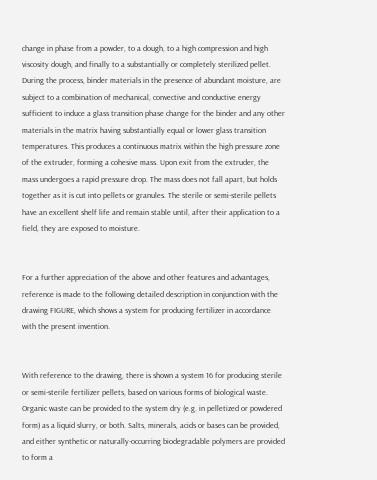change in phase from a powder, to a dough, to a high compression and high viscosity dough, and finally to a substantially or completely sterilized pellet. During the process, binder materials in the presence of abundant moisture, are subject to a combination of mechanical, convective and conductive energy sufficient to induce a glass transition phase change for the binder and any other materials in the matrix having substantially equal or lower glass transition temperatures. This produces a continuous matrix within the high pressure zone of the extruder, forming a cohesive mass. Upon exit from the extruder, the mass undergoes a rapid pressure drop. The mass does not fall apart, but holds together as it is cut into pellets or granules. The sterile or semi-sterile pellets have an excellent shelf life and remain stable until, after their application to a field, they are exposed to moisture.


For a further appreciation of the above and other features and advantages, reference is made to the following detailed description in conjunction with the drawing FIGURE, which shows a system for producing fertilizer in accordance with the present invention.


With reference to the drawing, there is shown a system 16 for producing sterile or semi-sterile fertilizer pellets, based on various forms of biological waste. Organic waste can be provided to the system dry (e.g. in pelletized or powdered form) as a liquid slurry, or both. Salts, minerals, acids or bases can be provided, and either synthetic or naturally-occurring biodegradable polymers are provided to form a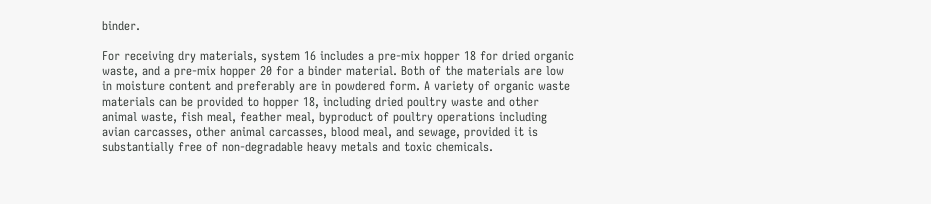binder.

For receiving dry materials, system 16 includes a pre-mix hopper 18 for dried organic waste, and a pre-mix hopper 20 for a binder material. Both of the materials are low in moisture content and preferably are in powdered form. A variety of organic waste materials can be provided to hopper 18, including dried poultry waste and other animal waste, fish meal, feather meal, byproduct of poultry operations including avian carcasses, other animal carcasses, blood meal, and sewage, provided it is substantially free of non-degradable heavy metals and toxic chemicals.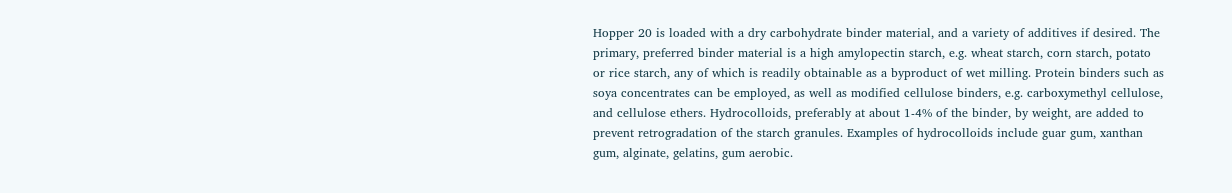Hopper 20 is loaded with a dry carbohydrate binder material, and a variety of additives if desired. The primary, preferred binder material is a high amylopectin starch, e.g. wheat starch, corn starch, potato or rice starch, any of which is readily obtainable as a byproduct of wet milling. Protein binders such as soya concentrates can be employed, as well as modified cellulose binders, e.g. carboxymethyl cellulose, and cellulose ethers. Hydrocolloids, preferably at about 1-4% of the binder, by weight, are added to prevent retrogradation of the starch granules. Examples of hydrocolloids include guar gum, xanthan gum, alginate, gelatins, gum aerobic.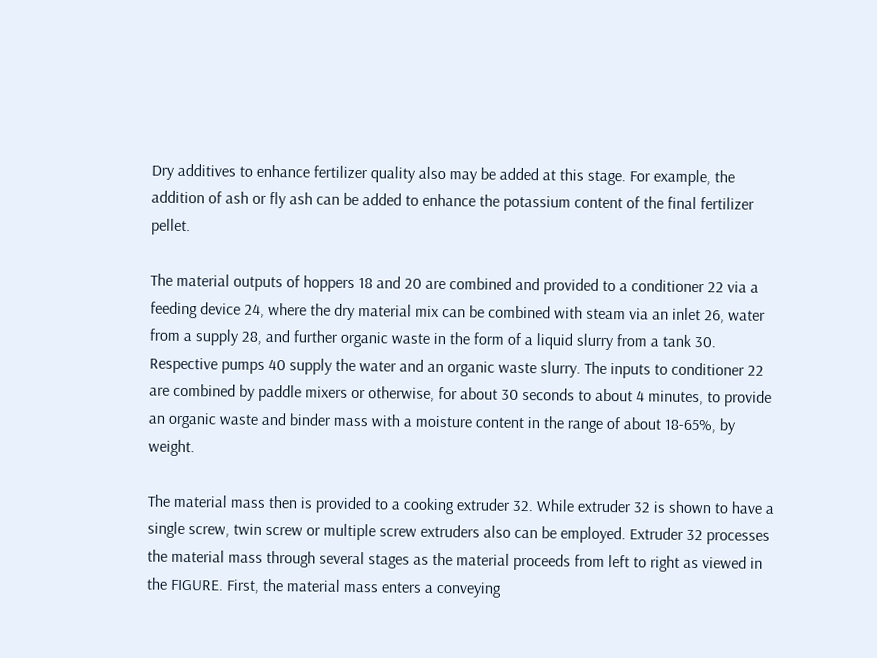Dry additives to enhance fertilizer quality also may be added at this stage. For example, the addition of ash or fly ash can be added to enhance the potassium content of the final fertilizer pellet.

The material outputs of hoppers 18 and 20 are combined and provided to a conditioner 22 via a feeding device 24, where the dry material mix can be combined with steam via an inlet 26, water from a supply 28, and further organic waste in the form of a liquid slurry from a tank 30. Respective pumps 40 supply the water and an organic waste slurry. The inputs to conditioner 22 are combined by paddle mixers or otherwise, for about 30 seconds to about 4 minutes, to provide an organic waste and binder mass with a moisture content in the range of about 18-65%, by weight.

The material mass then is provided to a cooking extruder 32. While extruder 32 is shown to have a single screw, twin screw or multiple screw extruders also can be employed. Extruder 32 processes the material mass through several stages as the material proceeds from left to right as viewed in the FIGURE. First, the material mass enters a conveying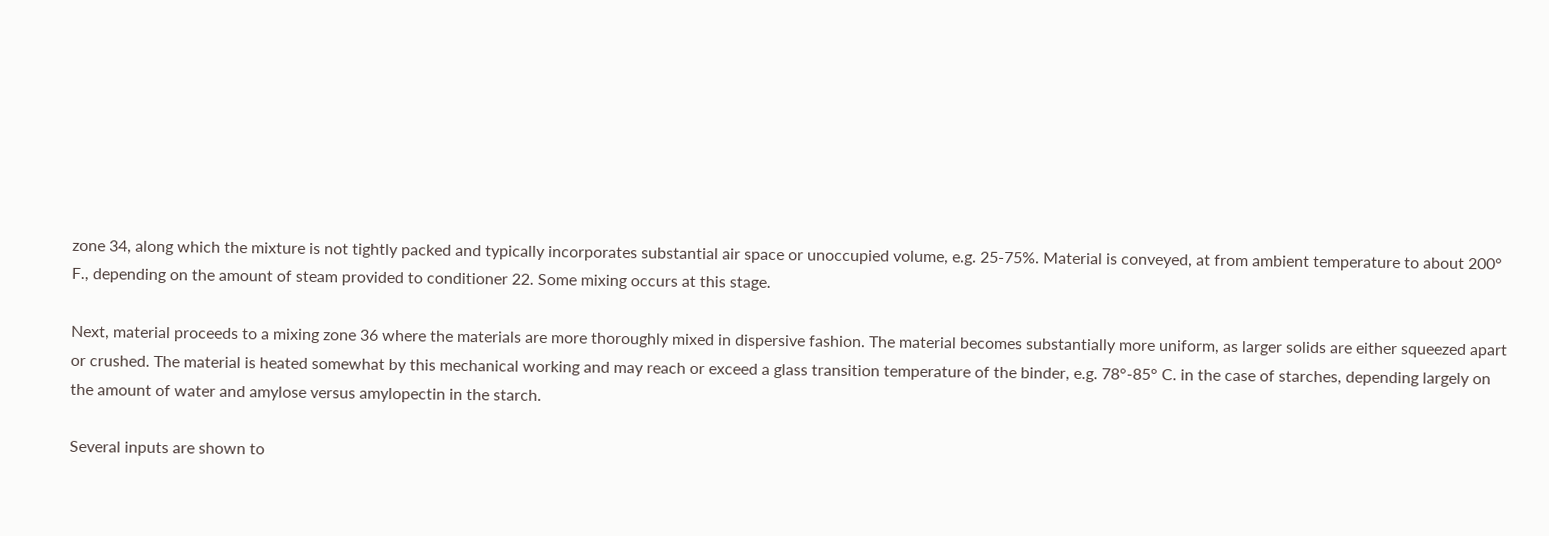zone 34, along which the mixture is not tightly packed and typically incorporates substantial air space or unoccupied volume, e.g. 25-75%. Material is conveyed, at from ambient temperature to about 200° F., depending on the amount of steam provided to conditioner 22. Some mixing occurs at this stage.

Next, material proceeds to a mixing zone 36 where the materials are more thoroughly mixed in dispersive fashion. The material becomes substantially more uniform, as larger solids are either squeezed apart or crushed. The material is heated somewhat by this mechanical working and may reach or exceed a glass transition temperature of the binder, e.g. 78°-85° C. in the case of starches, depending largely on the amount of water and amylose versus amylopectin in the starch.

Several inputs are shown to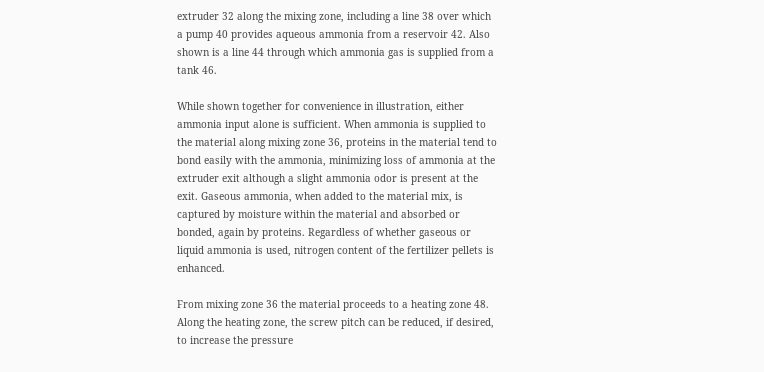extruder 32 along the mixing zone, including a line 38 over which a pump 40 provides aqueous ammonia from a reservoir 42. Also shown is a line 44 through which ammonia gas is supplied from a tank 46.

While shown together for convenience in illustration, either ammonia input alone is sufficient. When ammonia is supplied to the material along mixing zone 36, proteins in the material tend to bond easily with the ammonia, minimizing loss of ammonia at the extruder exit although a slight ammonia odor is present at the exit. Gaseous ammonia, when added to the material mix, is captured by moisture within the material and absorbed or bonded, again by proteins. Regardless of whether gaseous or liquid ammonia is used, nitrogen content of the fertilizer pellets is enhanced.

From mixing zone 36 the material proceeds to a heating zone 48. Along the heating zone, the screw pitch can be reduced, if desired, to increase the pressure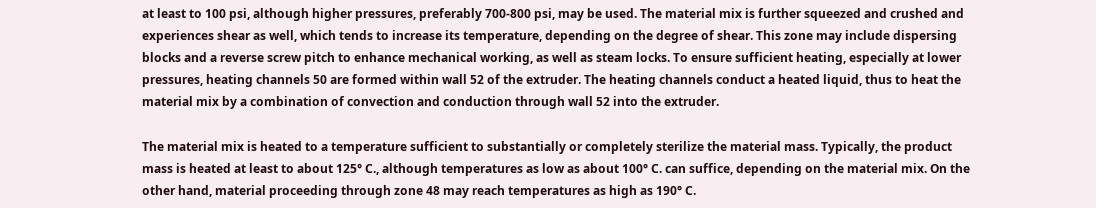at least to 100 psi, although higher pressures, preferably 700-800 psi, may be used. The material mix is further squeezed and crushed and experiences shear as well, which tends to increase its temperature, depending on the degree of shear. This zone may include dispersing blocks and a reverse screw pitch to enhance mechanical working, as well as steam locks. To ensure sufficient heating, especially at lower pressures, heating channels 50 are formed within wall 52 of the extruder. The heating channels conduct a heated liquid, thus to heat the material mix by a combination of convection and conduction through wall 52 into the extruder.

The material mix is heated to a temperature sufficient to substantially or completely sterilize the material mass. Typically, the product mass is heated at least to about 125° C., although temperatures as low as about 100° C. can suffice, depending on the material mix. On the other hand, material proceeding through zone 48 may reach temperatures as high as 190° C.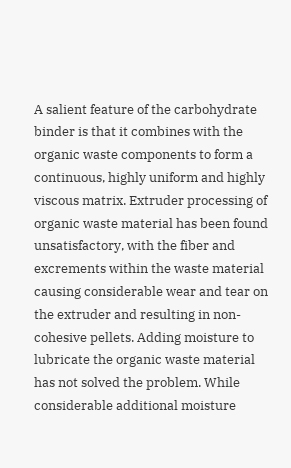A salient feature of the carbohydrate binder is that it combines with the organic waste components to form a continuous, highly uniform and highly viscous matrix. Extruder processing of organic waste material has been found unsatisfactory, with the fiber and excrements within the waste material causing considerable wear and tear on the extruder and resulting in non-cohesive pellets. Adding moisture to lubricate the organic waste material has not solved the problem. While considerable additional moisture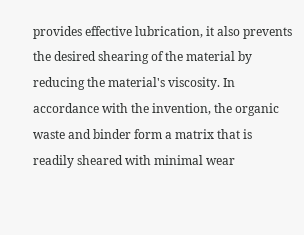provides effective lubrication, it also prevents the desired shearing of the material by reducing the material's viscosity. In accordance with the invention, the organic waste and binder form a matrix that is readily sheared with minimal wear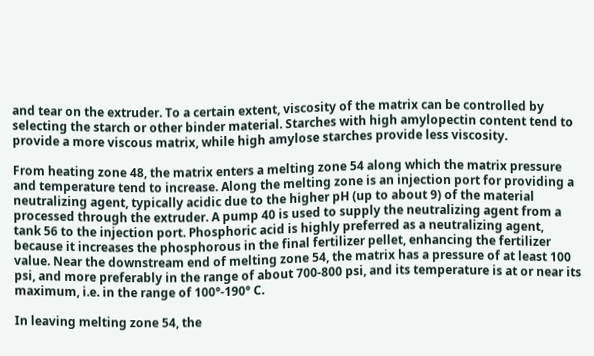and tear on the extruder. To a certain extent, viscosity of the matrix can be controlled by selecting the starch or other binder material. Starches with high amylopectin content tend to provide a more viscous matrix, while high amylose starches provide less viscosity.

From heating zone 48, the matrix enters a melting zone 54 along which the matrix pressure and temperature tend to increase. Along the melting zone is an injection port for providing a neutralizing agent, typically acidic due to the higher pH (up to about 9) of the material processed through the extruder. A pump 40 is used to supply the neutralizing agent from a tank 56 to the injection port. Phosphoric acid is highly preferred as a neutralizing agent, because it increases the phosphorous in the final fertilizer pellet, enhancing the fertilizer value. Near the downstream end of melting zone 54, the matrix has a pressure of at least 100 psi, and more preferably in the range of about 700-800 psi, and its temperature is at or near its maximum, i.e. in the range of 100°-190° C.

In leaving melting zone 54, the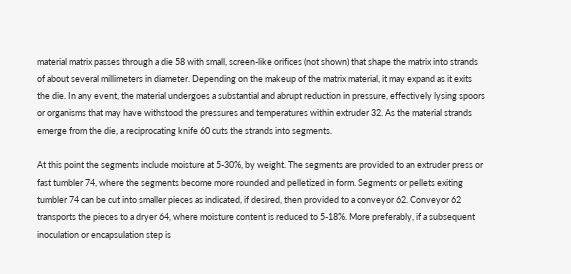material matrix passes through a die 58 with small, screen-like orifices (not shown) that shape the matrix into strands of about several millimeters in diameter. Depending on the makeup of the matrix material, it may expand as it exits the die. In any event, the material undergoes a substantial and abrupt reduction in pressure, effectively lysing spoors or organisms that may have withstood the pressures and temperatures within extruder 32. As the material strands emerge from the die, a reciprocating knife 60 cuts the strands into segments.

At this point the segments include moisture at 5-30%, by weight. The segments are provided to an extruder press or fast tumbler 74, where the segments become more rounded and pelletized in form. Segments or pellets exiting tumbler 74 can be cut into smaller pieces as indicated, if desired, then provided to a conveyor 62. Conveyor 62 transports the pieces to a dryer 64, where moisture content is reduced to 5-18%. More preferably, if a subsequent inoculation or encapsulation step is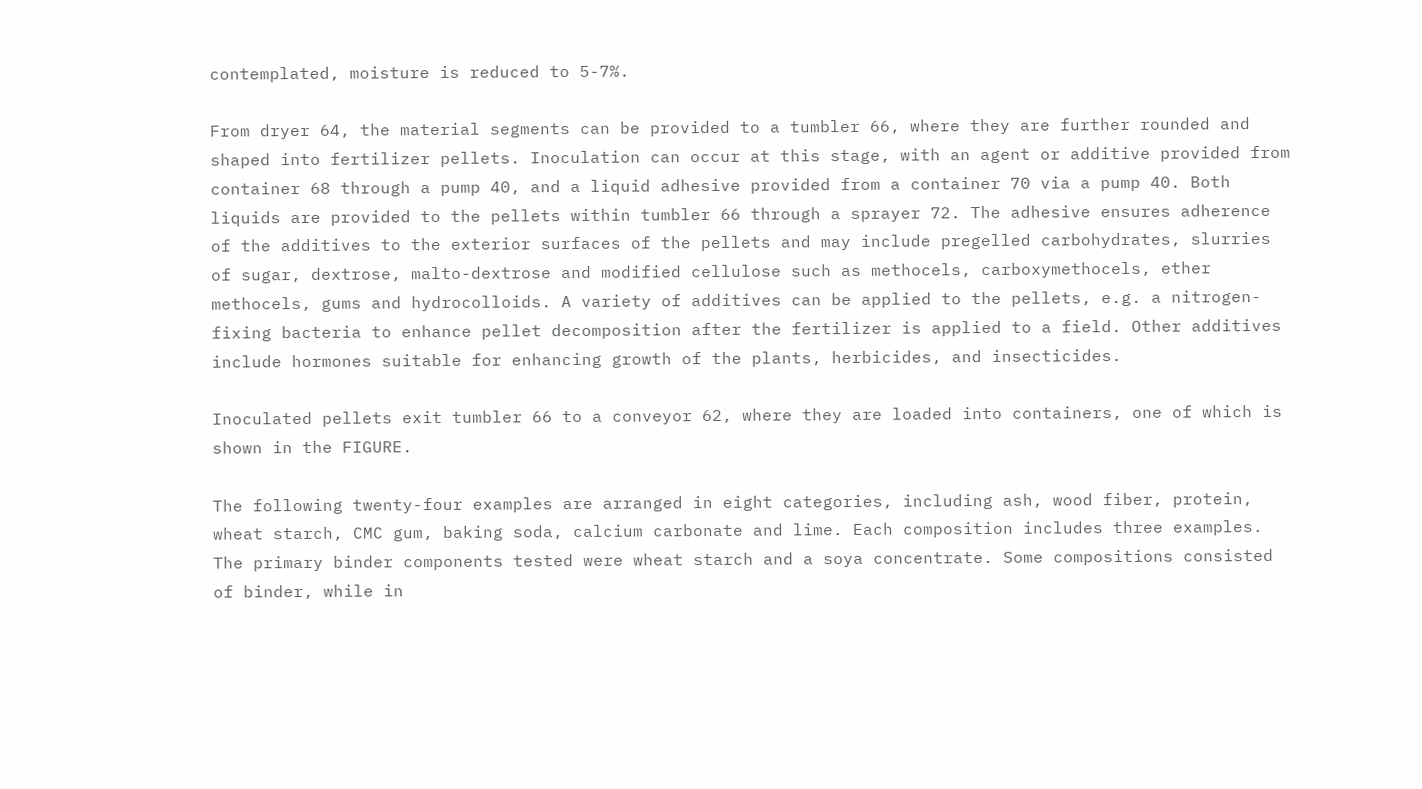contemplated, moisture is reduced to 5-7%.

From dryer 64, the material segments can be provided to a tumbler 66, where they are further rounded and shaped into fertilizer pellets. Inoculation can occur at this stage, with an agent or additive provided from container 68 through a pump 40, and a liquid adhesive provided from a container 70 via a pump 40. Both liquids are provided to the pellets within tumbler 66 through a sprayer 72. The adhesive ensures adherence of the additives to the exterior surfaces of the pellets and may include pregelled carbohydrates, slurries of sugar, dextrose, malto-dextrose and modified cellulose such as methocels, carboxymethocels, ether methocels, gums and hydrocolloids. A variety of additives can be applied to the pellets, e.g. a nitrogen-fixing bacteria to enhance pellet decomposition after the fertilizer is applied to a field. Other additives include hormones suitable for enhancing growth of the plants, herbicides, and insecticides.

Inoculated pellets exit tumbler 66 to a conveyor 62, where they are loaded into containers, one of which is shown in the FIGURE.

The following twenty-four examples are arranged in eight categories, including ash, wood fiber, protein, wheat starch, CMC gum, baking soda, calcium carbonate and lime. Each composition includes three examples. The primary binder components tested were wheat starch and a soya concentrate. Some compositions consisted of binder, while in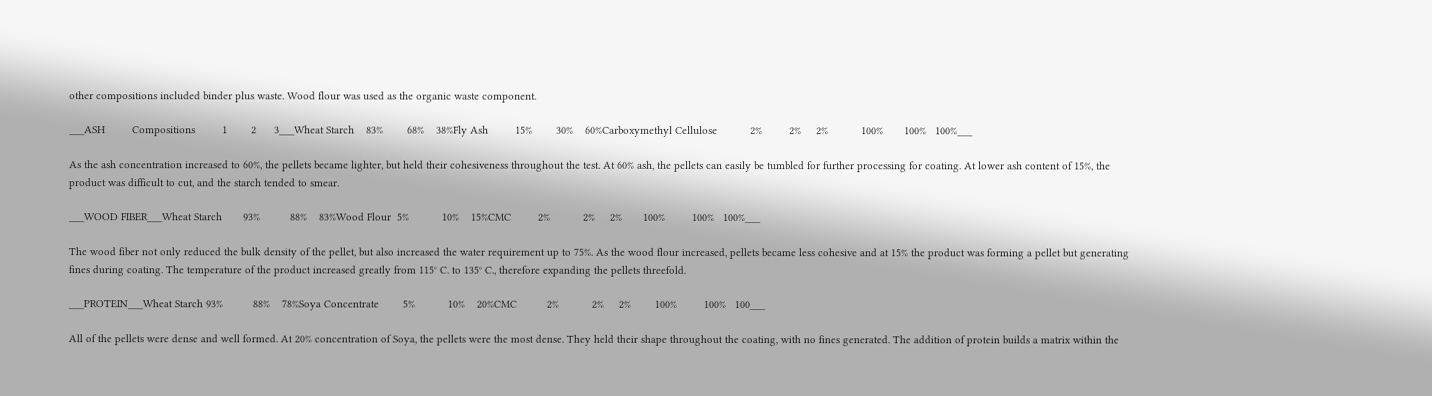other compositions included binder plus waste. Wood flour was used as the organic waste component.

___ASH         Compositions         1        2      3___Wheat Starch    83%        68%    38%Fly Ash         15%        30%    60%Carboxymethyl Cellulose           2%         2%     2%           100%       100%   100%___

As the ash concentration increased to 60%, the pellets became lighter, but held their cohesiveness throughout the test. At 60% ash, the pellets can easily be tumbled for further processing for coating. At lower ash content of 15%, the product was difficult to cut, and the starch tended to smear.

___WOOD FIBER___Wheat Starch       93%          88%    83%Wood Flour  5%           10%    15%CMC         2%           2%     2%       100%         100%   100%___

The wood fiber not only reduced the bulk density of the pellet, but also increased the water requirement up to 75%. As the wood flour increased, pellets became less cohesive and at 15% the product was forming a pellet but generating fines during coating. The temperature of the product increased greatly from 115° C. to 135° C., therefore expanding the pellets threefold.

___PROTEIN___Wheat Starch 93%          88%    78%Soya Concentrate        5%           10%    20%CMC          2%           2%     2%        100%         100%   100___

All of the pellets were dense and well formed. At 20% concentration of Soya, the pellets were the most dense. They held their shape throughout the coating, with no fines generated. The addition of protein builds a matrix within the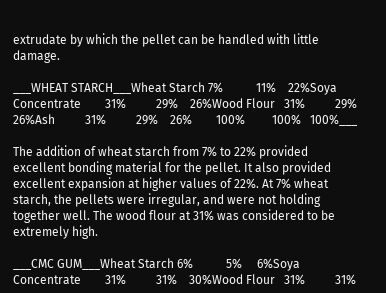extrudate by which the pellet can be handled with little damage.

___WHEAT STARCH___Wheat Starch 7%           11%    22%Soya Concentrate        31%          29%    26%Wood Flour   31%          29%    26%Ash          31%          29%    26%        100%         100%   100%___

The addition of wheat starch from 7% to 22% provided excellent bonding material for the pellet. It also provided excellent expansion at higher values of 22%. At 7% wheat starch, the pellets were irregular, and were not holding together well. The wood flour at 31% was considered to be extremely high.

___CMC GUM___Wheat Starch 6%           5%     6%Soya Concentrate        31%          31%    30%Wood Flour   31%          31%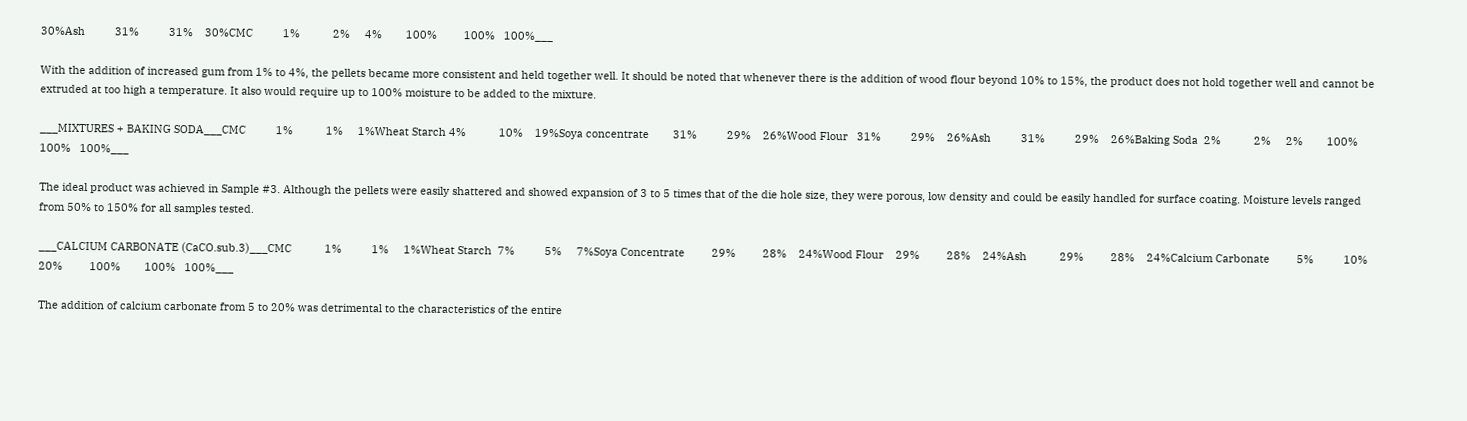30%Ash          31%          31%    30%CMC          1%           2%     4%        100%         100%   100%___

With the addition of increased gum from 1% to 4%, the pellets became more consistent and held together well. It should be noted that whenever there is the addition of wood flour beyond 10% to 15%, the product does not hold together well and cannot be extruded at too high a temperature. It also would require up to 100% moisture to be added to the mixture.

___MIXTURES + BAKING SODA___CMC          1%           1%     1%Wheat Starch 4%           10%    19%Soya concentrate        31%          29%    26%Wood Flour   31%          29%    26%Ash          31%          29%    26%Baking Soda  2%           2%     2%        100%         100%   100%___

The ideal product was achieved in Sample #3. Although the pellets were easily shattered and showed expansion of 3 to 5 times that of the die hole size, they were porous, low density and could be easily handled for surface coating. Moisture levels ranged from 50% to 150% for all samples tested.

___CALCIUM CARBONATE (CaCO.sub.3)___CMC           1%          1%     1%Wheat Starch  7%          5%     7%Soya Concentrate         29%         28%    24%Wood Flour    29%         28%    24%Ash           29%         28%    24%Calcium Carbonate         5%          10%    20%         100%        100%   100%___

The addition of calcium carbonate from 5 to 20% was detrimental to the characteristics of the entire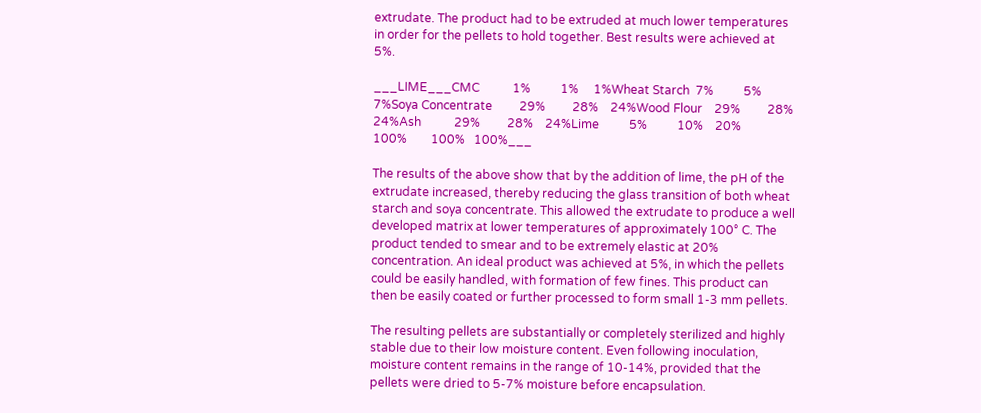extrudate. The product had to be extruded at much lower temperatures in order for the pellets to hold together. Best results were achieved at 5%.

___LIME___CMC           1%          1%     1%Wheat Starch  7%          5%     7%Soya Concentrate         29%         28%    24%Wood Flour    29%         28%    24%Ash           29%         28%    24%Lime          5%          10%    20%         100%        100%   100%___

The results of the above show that by the addition of lime, the pH of the extrudate increased, thereby reducing the glass transition of both wheat starch and soya concentrate. This allowed the extrudate to produce a well developed matrix at lower temperatures of approximately 100° C. The product tended to smear and to be extremely elastic at 20% concentration. An ideal product was achieved at 5%, in which the pellets could be easily handled, with formation of few fines. This product can then be easily coated or further processed to form small 1-3 mm pellets.

The resulting pellets are substantially or completely sterilized and highly stable due to their low moisture content. Even following inoculation, moisture content remains in the range of 10-14%, provided that the pellets were dried to 5-7% moisture before encapsulation.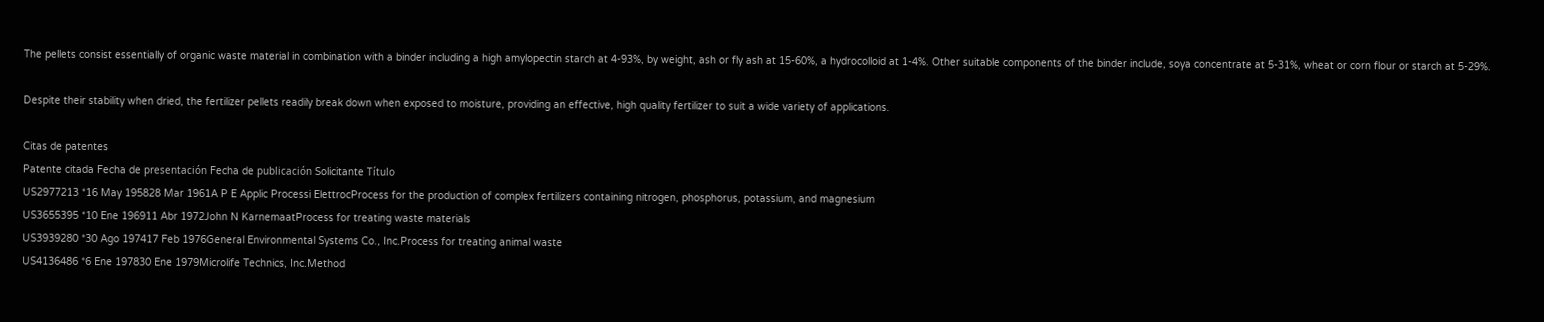The pellets consist essentially of organic waste material in combination with a binder including a high amylopectin starch at 4-93%, by weight, ash or fly ash at 15-60%, a hydrocolloid at 1-4%. Other suitable components of the binder include, soya concentrate at 5-31%, wheat or corn flour or starch at 5-29%.

Despite their stability when dried, the fertilizer pellets readily break down when exposed to moisture, providing an effective, high quality fertilizer to suit a wide variety of applications.

Citas de patentes
Patente citada Fecha de presentación Fecha de publicación Solicitante Título
US2977213 *16 May 195828 Mar 1961A P E Applic Processi ElettrocProcess for the production of complex fertilizers containing nitrogen, phosphorus, potassium, and magnesium
US3655395 *10 Ene 196911 Abr 1972John N KarnemaatProcess for treating waste materials
US3939280 *30 Ago 197417 Feb 1976General Environmental Systems Co., Inc.Process for treating animal waste
US4136486 *6 Ene 197830 Ene 1979Microlife Technics, Inc.Method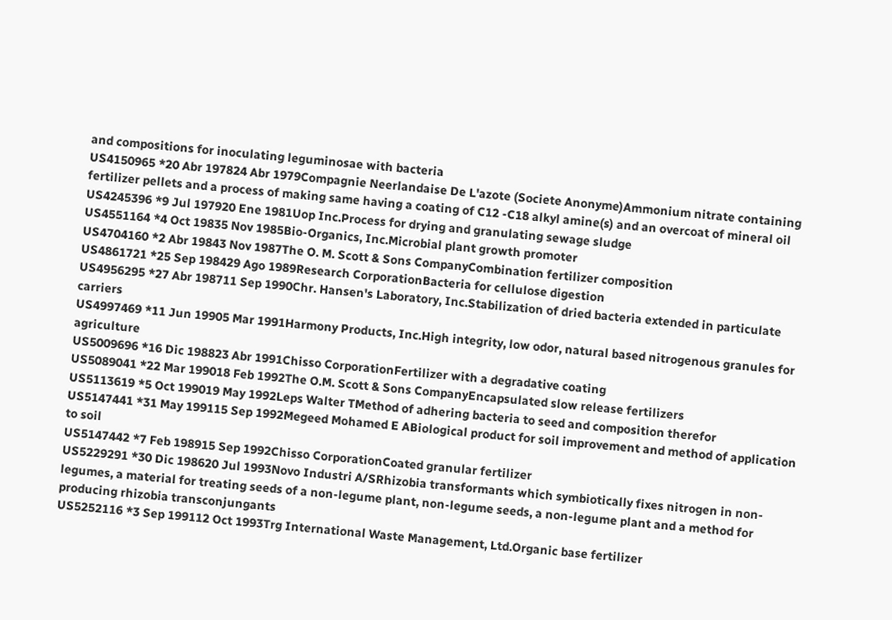and compositions for inoculating leguminosae with bacteria
US4150965 *20 Abr 197824 Abr 1979Compagnie Neerlandaise De L'azote (Societe Anonyme)Ammonium nitrate containing fertilizer pellets and a process of making same having a coating of C12 -C18 alkyl amine(s) and an overcoat of mineral oil
US4245396 *9 Jul 197920 Ene 1981Uop Inc.Process for drying and granulating sewage sludge
US4551164 *4 Oct 19835 Nov 1985Bio-Organics, Inc.Microbial plant growth promoter
US4704160 *2 Abr 19843 Nov 1987The O. M. Scott & Sons CompanyCombination fertilizer composition
US4861721 *25 Sep 198429 Ago 1989Research CorporationBacteria for cellulose digestion
US4956295 *27 Abr 198711 Sep 1990Chr. Hansen's Laboratory, Inc.Stabilization of dried bacteria extended in particulate carriers
US4997469 *11 Jun 19905 Mar 1991Harmony Products, Inc.High integrity, low odor, natural based nitrogenous granules for agriculture
US5009696 *16 Dic 198823 Abr 1991Chisso CorporationFertilizer with a degradative coating
US5089041 *22 Mar 199018 Feb 1992The O.M. Scott & Sons CompanyEncapsulated slow release fertilizers
US5113619 *5 Oct 199019 May 1992Leps Walter TMethod of adhering bacteria to seed and composition therefor
US5147441 *31 May 199115 Sep 1992Megeed Mohamed E ABiological product for soil improvement and method of application to soil
US5147442 *7 Feb 198915 Sep 1992Chisso CorporationCoated granular fertilizer
US5229291 *30 Dic 198620 Jul 1993Novo Industri A/SRhizobia transformants which symbiotically fixes nitrogen in non-legumes, a material for treating seeds of a non-legume plant, non-legume seeds, a non-legume plant and a method for producing rhizobia transconjungants
US5252116 *3 Sep 199112 Oct 1993Trg International Waste Management, Ltd.Organic base fertilizer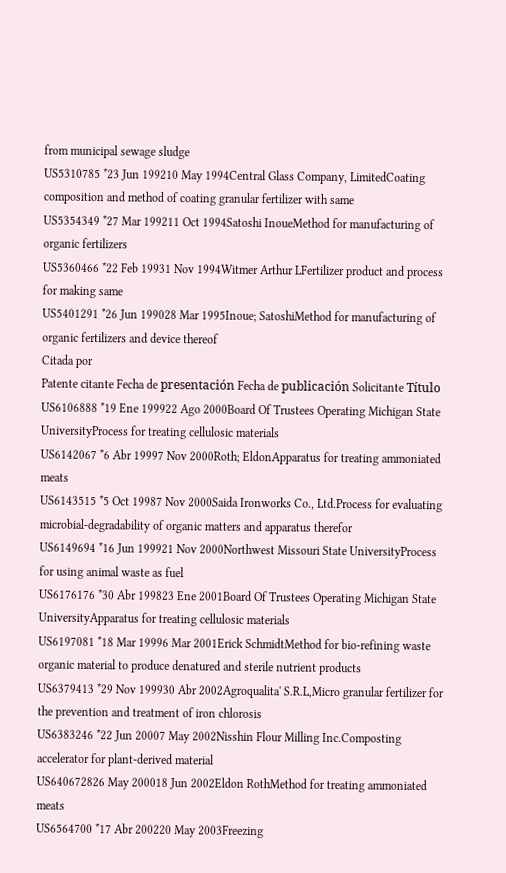from municipal sewage sludge
US5310785 *23 Jun 199210 May 1994Central Glass Company, LimitedCoating composition and method of coating granular fertilizer with same
US5354349 *27 Mar 199211 Oct 1994Satoshi InoueMethod for manufacturing of organic fertilizers
US5360466 *22 Feb 19931 Nov 1994Witmer Arthur LFertilizer product and process for making same
US5401291 *26 Jun 199028 Mar 1995Inoue; SatoshiMethod for manufacturing of organic fertilizers and device thereof
Citada por
Patente citante Fecha de presentación Fecha de publicación Solicitante Título
US6106888 *19 Ene 199922 Ago 2000Board Of Trustees Operating Michigan State UniversityProcess for treating cellulosic materials
US6142067 *6 Abr 19997 Nov 2000Roth; EldonApparatus for treating ammoniated meats
US6143515 *5 Oct 19987 Nov 2000Saida Ironworks Co., Ltd.Process for evaluating microbial-degradability of organic matters and apparatus therefor
US6149694 *16 Jun 199921 Nov 2000Northwest Missouri State UniversityProcess for using animal waste as fuel
US6176176 *30 Abr 199823 Ene 2001Board Of Trustees Operating Michigan State UniversityApparatus for treating cellulosic materials
US6197081 *18 Mar 19996 Mar 2001Erick SchmidtMethod for bio-refining waste organic material to produce denatured and sterile nutrient products
US6379413 *29 Nov 199930 Abr 2002Agroqualita' S.R.L,Micro granular fertilizer for the prevention and treatment of iron chlorosis
US6383246 *22 Jun 20007 May 2002Nisshin Flour Milling Inc.Composting accelerator for plant-derived material
US640672826 May 200018 Jun 2002Eldon RothMethod for treating ammoniated meats
US6564700 *17 Abr 200220 May 2003Freezing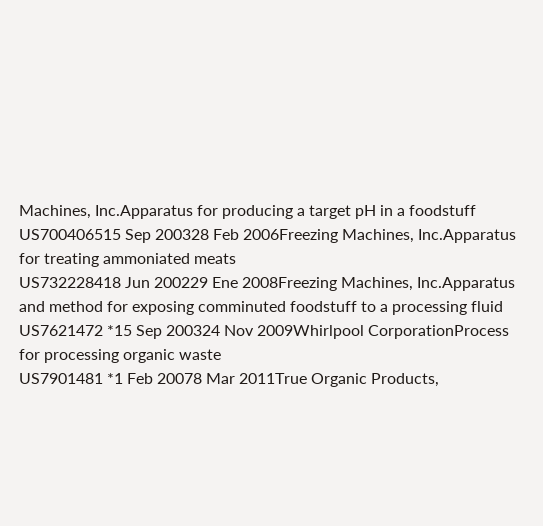Machines, Inc.Apparatus for producing a target pH in a foodstuff
US700406515 Sep 200328 Feb 2006Freezing Machines, Inc.Apparatus for treating ammoniated meats
US732228418 Jun 200229 Ene 2008Freezing Machines, Inc.Apparatus and method for exposing comminuted foodstuff to a processing fluid
US7621472 *15 Sep 200324 Nov 2009Whirlpool CorporationProcess for processing organic waste
US7901481 *1 Feb 20078 Mar 2011True Organic Products,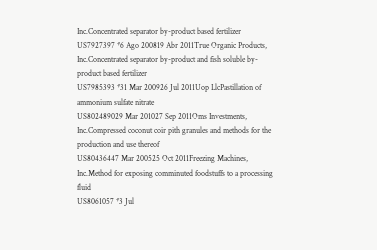Inc.Concentrated separator by-product based fertilizer
US7927397 *6 Ago 200819 Abr 2011True Organic Products, Inc.Concentrated separator by-product and fish soluble by-product based fertilizer
US7985393 *31 Mar 200926 Jul 2011Uop LlcPastillation of ammonium sulfate nitrate
US802489029 Mar 201027 Sep 2011Oms Investments, Inc.Compressed coconut coir pith granules and methods for the production and use thereof
US80436447 Mar 200525 Oct 2011Freezing Machines, Inc.Method for exposing comminuted foodstuffs to a processing fluid
US8061057 *3 Jul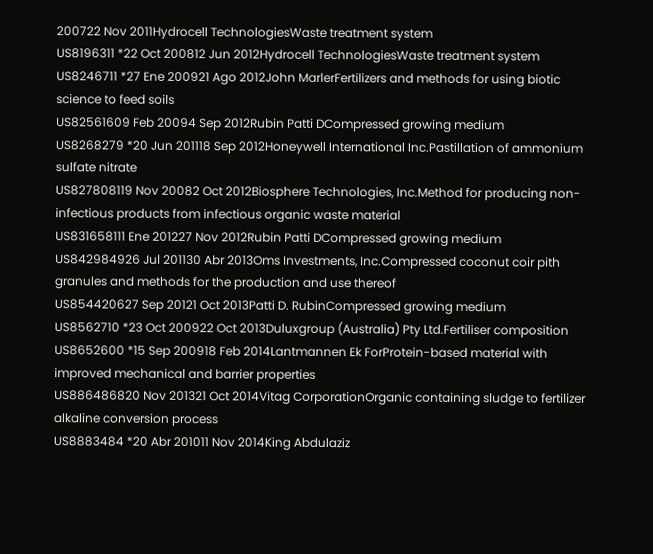200722 Nov 2011Hydrocell TechnologiesWaste treatment system
US8196311 *22 Oct 200812 Jun 2012Hydrocell TechnologiesWaste treatment system
US8246711 *27 Ene 200921 Ago 2012John MarlerFertilizers and methods for using biotic science to feed soils
US82561609 Feb 20094 Sep 2012Rubin Patti DCompressed growing medium
US8268279 *20 Jun 201118 Sep 2012Honeywell International Inc.Pastillation of ammonium sulfate nitrate
US827808119 Nov 20082 Oct 2012Biosphere Technologies, Inc.Method for producing non-infectious products from infectious organic waste material
US831658111 Ene 201227 Nov 2012Rubin Patti DCompressed growing medium
US842984926 Jul 201130 Abr 2013Oms Investments, Inc.Compressed coconut coir pith granules and methods for the production and use thereof
US854420627 Sep 20121 Oct 2013Patti D. RubinCompressed growing medium
US8562710 *23 Oct 200922 Oct 2013Duluxgroup (Australia) Pty Ltd.Fertiliser composition
US8652600 *15 Sep 200918 Feb 2014Lantmannen Ek ForProtein-based material with improved mechanical and barrier properties
US886486820 Nov 201321 Oct 2014Vitag CorporationOrganic containing sludge to fertilizer alkaline conversion process
US8883484 *20 Abr 201011 Nov 2014King Abdulaziz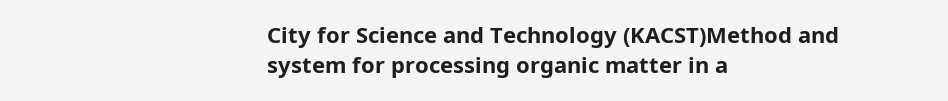City for Science and Technology (KACST)Method and system for processing organic matter in a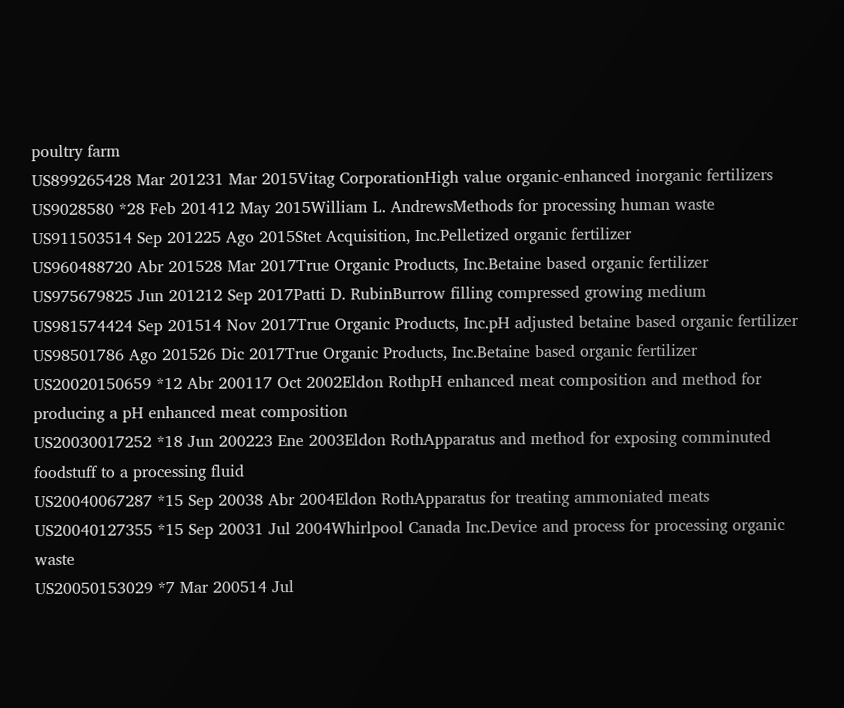poultry farm
US899265428 Mar 201231 Mar 2015Vitag CorporationHigh value organic-enhanced inorganic fertilizers
US9028580 *28 Feb 201412 May 2015William L. AndrewsMethods for processing human waste
US911503514 Sep 201225 Ago 2015Stet Acquisition, Inc.Pelletized organic fertilizer
US960488720 Abr 201528 Mar 2017True Organic Products, Inc.Betaine based organic fertilizer
US975679825 Jun 201212 Sep 2017Patti D. RubinBurrow filling compressed growing medium
US981574424 Sep 201514 Nov 2017True Organic Products, Inc.pH adjusted betaine based organic fertilizer
US98501786 Ago 201526 Dic 2017True Organic Products, Inc.Betaine based organic fertilizer
US20020150659 *12 Abr 200117 Oct 2002Eldon RothpH enhanced meat composition and method for producing a pH enhanced meat composition
US20030017252 *18 Jun 200223 Ene 2003Eldon RothApparatus and method for exposing comminuted foodstuff to a processing fluid
US20040067287 *15 Sep 20038 Abr 2004Eldon RothApparatus for treating ammoniated meats
US20040127355 *15 Sep 20031 Jul 2004Whirlpool Canada Inc.Device and process for processing organic waste
US20050153029 *7 Mar 200514 Jul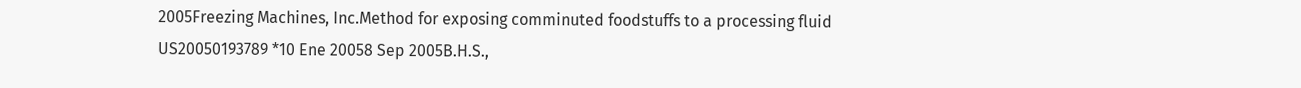2005Freezing Machines, Inc.Method for exposing comminuted foodstuffs to a processing fluid
US20050193789 *10 Ene 20058 Sep 2005B.H.S.,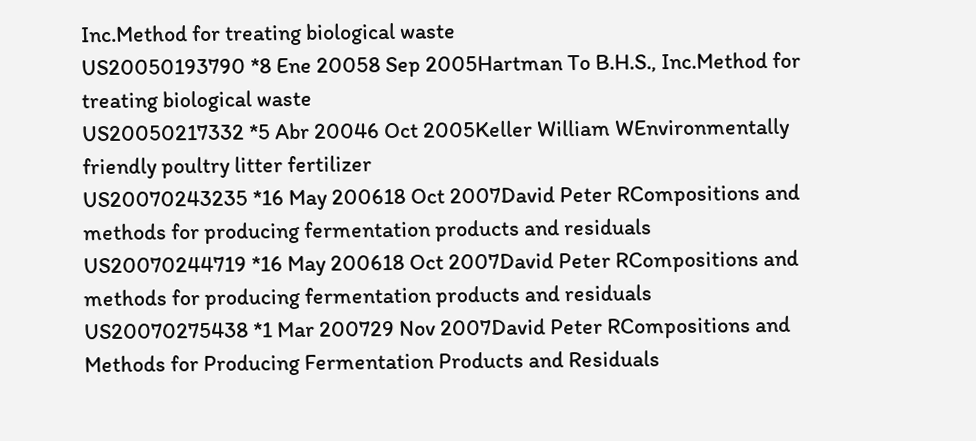Inc.Method for treating biological waste
US20050193790 *8 Ene 20058 Sep 2005Hartman To B.H.S., Inc.Method for treating biological waste
US20050217332 *5 Abr 20046 Oct 2005Keller William WEnvironmentally friendly poultry litter fertilizer
US20070243235 *16 May 200618 Oct 2007David Peter RCompositions and methods for producing fermentation products and residuals
US20070244719 *16 May 200618 Oct 2007David Peter RCompositions and methods for producing fermentation products and residuals
US20070275438 *1 Mar 200729 Nov 2007David Peter RCompositions and Methods for Producing Fermentation Products and Residuals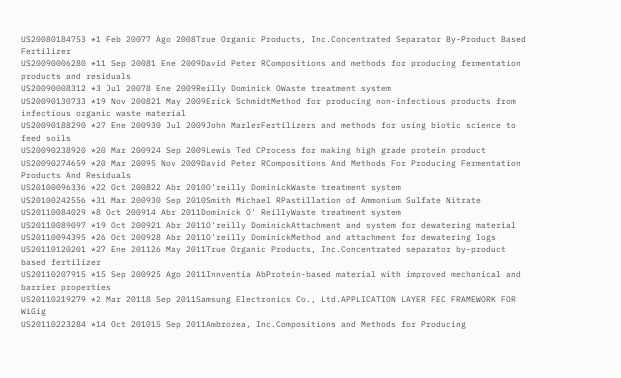US20080184753 *1 Feb 20077 Ago 2008True Organic Products, Inc.Concentrated Separator By-Product Based Fertilizer
US20090006280 *11 Sep 20081 Ene 2009David Peter RCompositions and methods for producing fermentation products and residuals
US20090008312 *3 Jul 20078 Ene 2009Reilly Dominick OWaste treatment system
US20090130733 *19 Nov 200821 May 2009Erick SchmidtMethod for producing non-infectious products from infectious organic waste material
US20090188290 *27 Ene 200930 Jul 2009John MarlerFertilizers and methods for using biotic science to feed soils
US20090238920 *20 Mar 200924 Sep 2009Lewis Ted CProcess for making high grade protein product
US20090274659 *20 Mar 20095 Nov 2009David Peter RCompositions And Methods For Producing Fermentation Products And Residuals
US20100096336 *22 Oct 200822 Abr 2010O'reilly DominickWaste treatment system
US20100242556 *31 Mar 200930 Sep 2010Smith Michael RPastillation of Ammonium Sulfate Nitrate
US20110084029 *8 Oct 200914 Abr 2011Dominick O' ReillyWaste treatment system
US20110089097 *19 Oct 200921 Abr 2011O'reilly DominickAttachment and system for dewatering material
US20110094395 *26 Oct 200928 Abr 2011O'reilly DominickMethod and attachment for dewatering logs
US20110120201 *27 Ene 201126 May 2011True Organic Products, Inc.Concentrated separator by-product based fertilizer
US20110207915 *15 Sep 200925 Ago 2011Innventia AbProtein-based material with improved mechanical and barrier properties
US20110219279 *2 Mar 20118 Sep 2011Samsung Electronics Co., Ltd.APPLICATION LAYER FEC FRAMEWORK FOR WiGig
US20110223284 *14 Oct 201015 Sep 2011Ambrozea, Inc.Compositions and Methods for Producing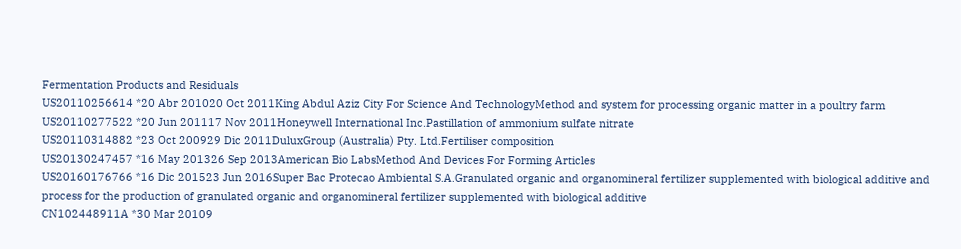Fermentation Products and Residuals
US20110256614 *20 Abr 201020 Oct 2011King Abdul Aziz City For Science And TechnologyMethod and system for processing organic matter in a poultry farm
US20110277522 *20 Jun 201117 Nov 2011Honeywell International Inc.Pastillation of ammonium sulfate nitrate
US20110314882 *23 Oct 200929 Dic 2011DuluxGroup (Australia) Pty. Ltd.Fertiliser composition
US20130247457 *16 May 201326 Sep 2013American Bio LabsMethod And Devices For Forming Articles
US20160176766 *16 Dic 201523 Jun 2016Super Bac Protecao Ambiental S.A.Granulated organic and organomineral fertilizer supplemented with biological additive and process for the production of granulated organic and organomineral fertilizer supplemented with biological additive
CN102448911A *30 Mar 20109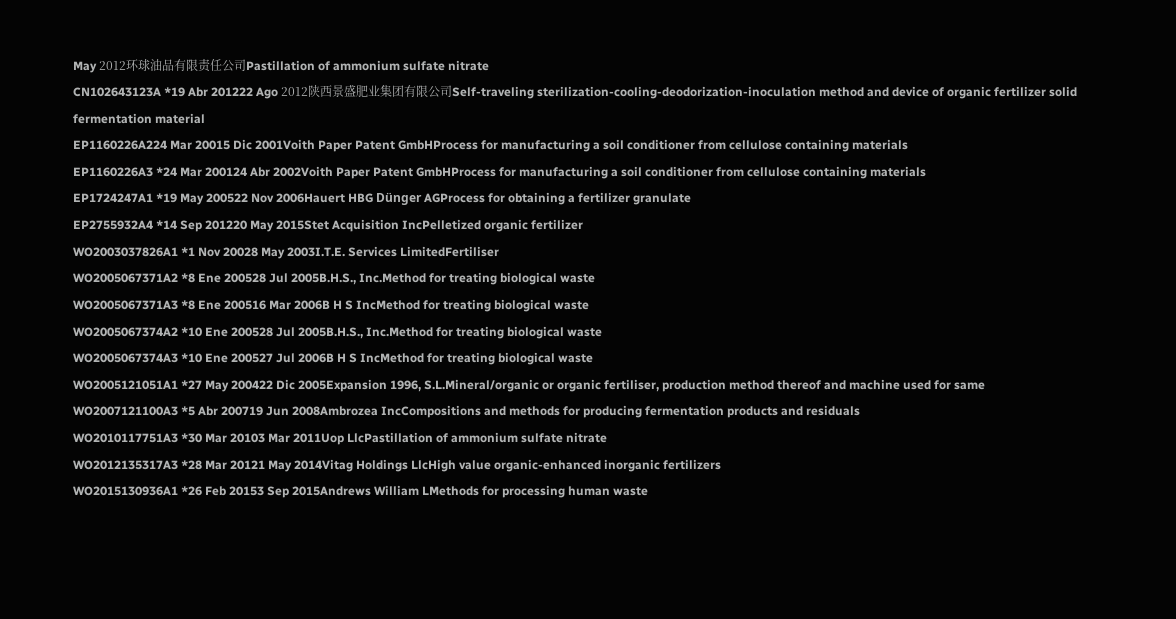May 2012环球油品有限责任公司Pastillation of ammonium sulfate nitrate
CN102643123A *19 Abr 201222 Ago 2012陕西景盛肥业集团有限公司Self-traveling sterilization-cooling-deodorization-inoculation method and device of organic fertilizer solid fermentation material
EP1160226A224 Mar 20015 Dic 2001Voith Paper Patent GmbHProcess for manufacturing a soil conditioner from cellulose containing materials
EP1160226A3 *24 Mar 200124 Abr 2002Voith Paper Patent GmbHProcess for manufacturing a soil conditioner from cellulose containing materials
EP1724247A1 *19 May 200522 Nov 2006Hauert HBG Dünger AGProcess for obtaining a fertilizer granulate
EP2755932A4 *14 Sep 201220 May 2015Stet Acquisition IncPelletized organic fertilizer
WO2003037826A1 *1 Nov 20028 May 2003I.T.E. Services LimitedFertiliser
WO2005067371A2 *8 Ene 200528 Jul 2005B.H.S., Inc.Method for treating biological waste
WO2005067371A3 *8 Ene 200516 Mar 2006B H S IncMethod for treating biological waste
WO2005067374A2 *10 Ene 200528 Jul 2005B.H.S., Inc.Method for treating biological waste
WO2005067374A3 *10 Ene 200527 Jul 2006B H S IncMethod for treating biological waste
WO2005121051A1 *27 May 200422 Dic 2005Expansion 1996, S.L.Mineral/organic or organic fertiliser, production method thereof and machine used for same
WO2007121100A3 *5 Abr 200719 Jun 2008Ambrozea IncCompositions and methods for producing fermentation products and residuals
WO2010117751A3 *30 Mar 20103 Mar 2011Uop LlcPastillation of ammonium sulfate nitrate
WO2012135317A3 *28 Mar 20121 May 2014Vitag Holdings LlcHigh value organic-enhanced inorganic fertilizers
WO2015130936A1 *26 Feb 20153 Sep 2015Andrews William LMethods for processing human waste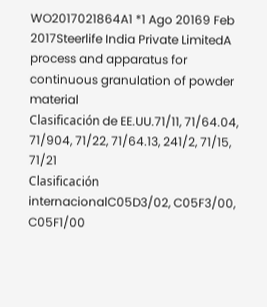WO2017021864A1 *1 Ago 20169 Feb 2017Steerlife India Private LimitedA process and apparatus for continuous granulation of powder material
Clasificación de EE.UU.71/11, 71/64.04, 71/904, 71/22, 71/64.13, 241/2, 71/15, 71/21
Clasificación internacionalC05D3/02, C05F3/00, C05F1/00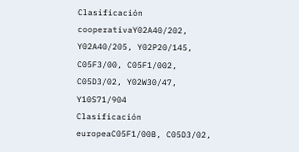Clasificación cooperativaY02A40/202, Y02A40/205, Y02P20/145, C05F3/00, C05F1/002, C05D3/02, Y02W30/47, Y10S71/904
Clasificación europeaC05F1/00B, C05D3/02,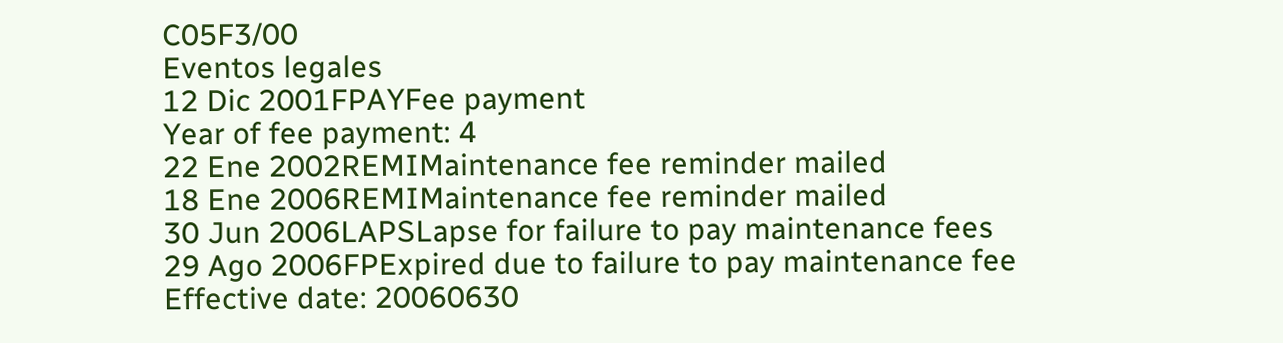C05F3/00
Eventos legales
12 Dic 2001FPAYFee payment
Year of fee payment: 4
22 Ene 2002REMIMaintenance fee reminder mailed
18 Ene 2006REMIMaintenance fee reminder mailed
30 Jun 2006LAPSLapse for failure to pay maintenance fees
29 Ago 2006FPExpired due to failure to pay maintenance fee
Effective date: 20060630